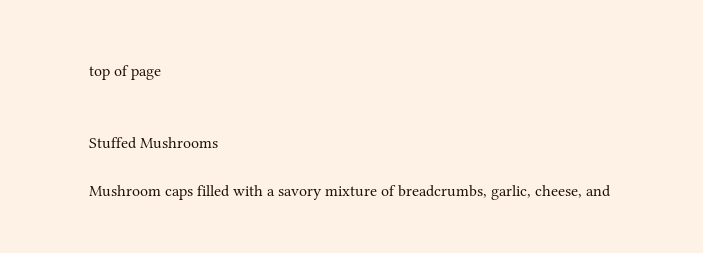top of page


Stuffed Mushrooms

Mushroom caps filled with a savory mixture of breadcrumbs, garlic, cheese, and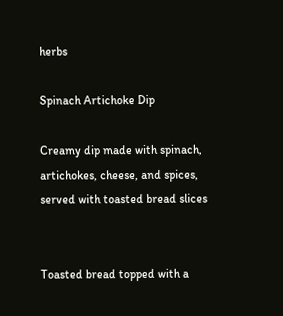herbs

Spinach Artichoke Dip

Creamy dip made with spinach, artichokes, cheese, and spices, served with toasted bread slices


Toasted bread topped with a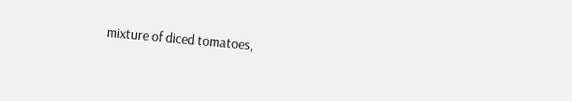mixture of diced tomatoes,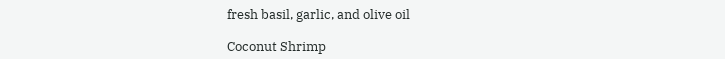fresh basil, garlic, and olive oil

Coconut Shrimp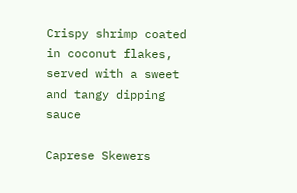Crispy shrimp coated in coconut flakes, served with a sweet and tangy dipping sauce

Caprese Skewers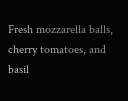Fresh mozzarella balls, cherry tomatoes, and basil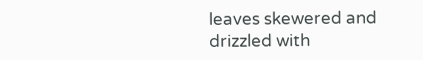leaves skewered and drizzled with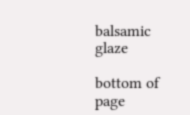balsamic glaze

bottom of page